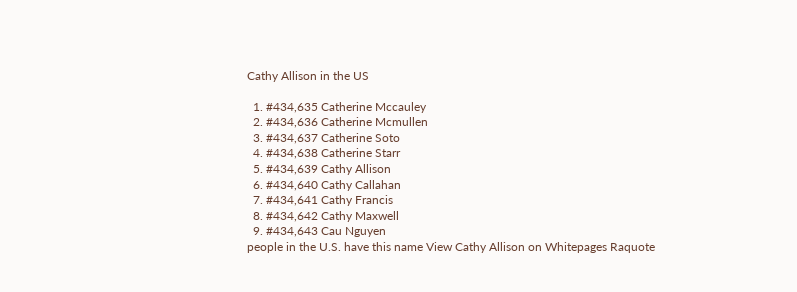Cathy Allison in the US

  1. #434,635 Catherine Mccauley
  2. #434,636 Catherine Mcmullen
  3. #434,637 Catherine Soto
  4. #434,638 Catherine Starr
  5. #434,639 Cathy Allison
  6. #434,640 Cathy Callahan
  7. #434,641 Cathy Francis
  8. #434,642 Cathy Maxwell
  9. #434,643 Cau Nguyen
people in the U.S. have this name View Cathy Allison on Whitepages Raquote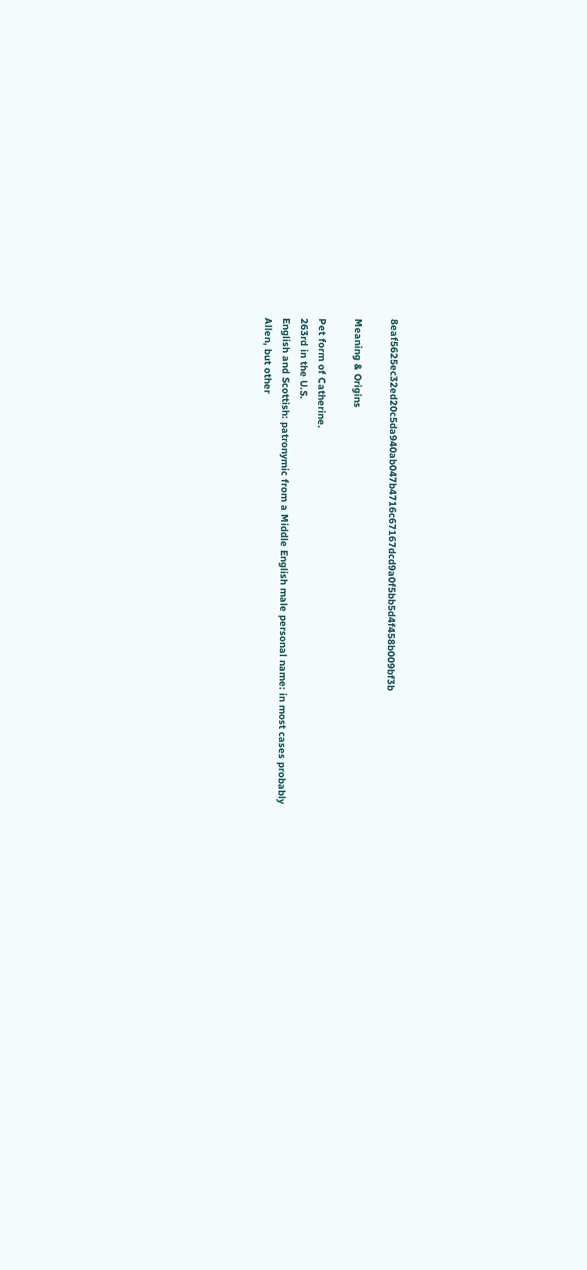8eaf5625ec32ed20c5da940ab047b4716c67167dcd9a0f5bb5d4f458b009bf3b

Meaning & Origins

Pet form of Catherine.
263rd in the U.S.
English and Scottish: patronymic from a Middle English male personal name: in most cases probably Allen, but other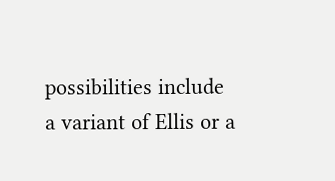possibilities include a variant of Ellis or a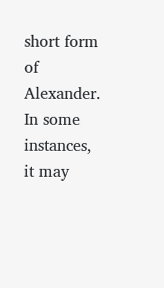short form of Alexander. In some instances, it may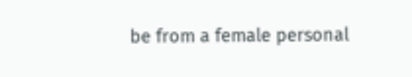be from a female personal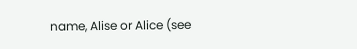name, Alise or Alice (see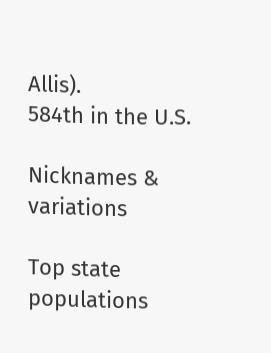Allis).
584th in the U.S.

Nicknames & variations

Top state populations